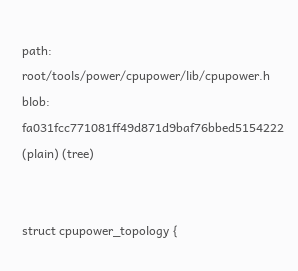path: root/tools/power/cpupower/lib/cpupower.h
blob: fa031fcc771081ff49d871d9baf76bbed5154222 (plain) (tree)


struct cpupower_topology {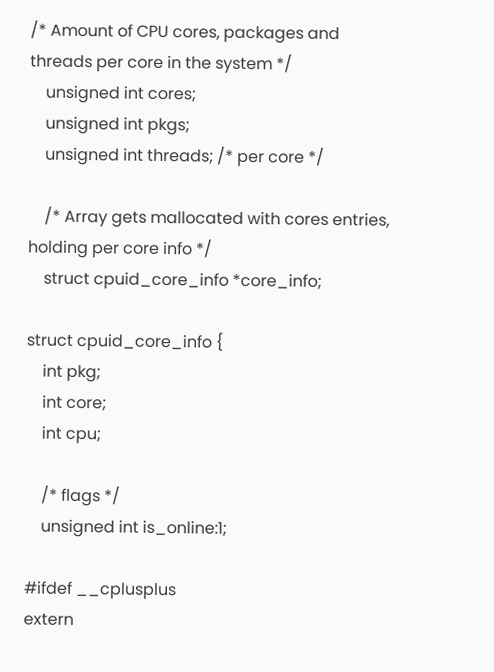/* Amount of CPU cores, packages and threads per core in the system */
    unsigned int cores;
    unsigned int pkgs;
    unsigned int threads; /* per core */

    /* Array gets mallocated with cores entries, holding per core info */
    struct cpuid_core_info *core_info;

struct cpuid_core_info {
    int pkg;
    int core;
    int cpu;

    /* flags */
    unsigned int is_online:1;

#ifdef __cplusplus
extern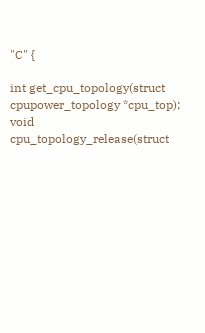"C" {

int get_cpu_topology(struct cpupower_topology *cpu_top);
void cpu_topology_release(struct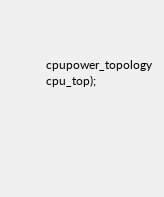cpupower_topology cpu_top);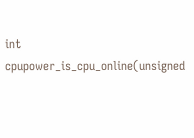int cpupower_is_cpu_online(unsigned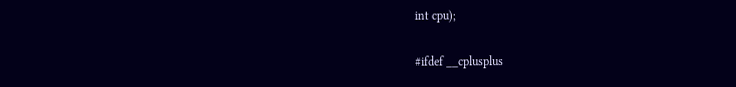int cpu);

#ifdef __cplusplus